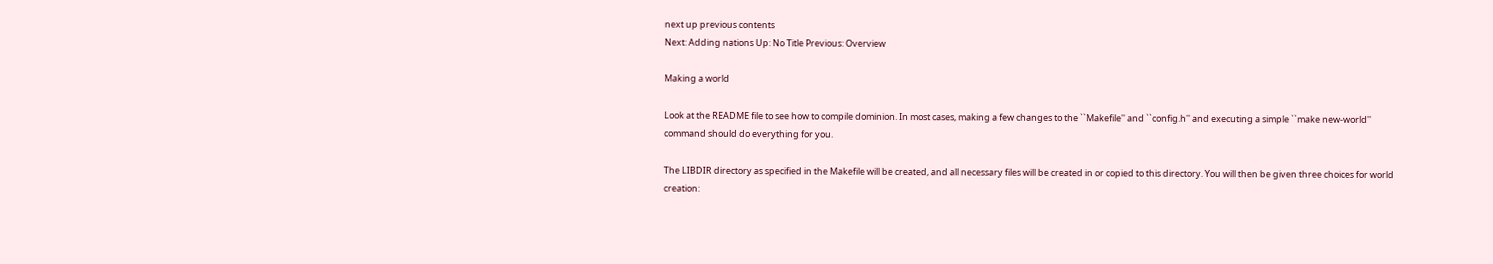next up previous contents
Next: Adding nations Up: No Title Previous: Overview

Making a world

Look at the README file to see how to compile dominion. In most cases, making a few changes to the ``Makefile'' and ``config.h'' and executing a simple ``make new-world'' command should do everything for you.

The LIBDIR directory as specified in the Makefile will be created, and all necessary files will be created in or copied to this directory. You will then be given three choices for world creation: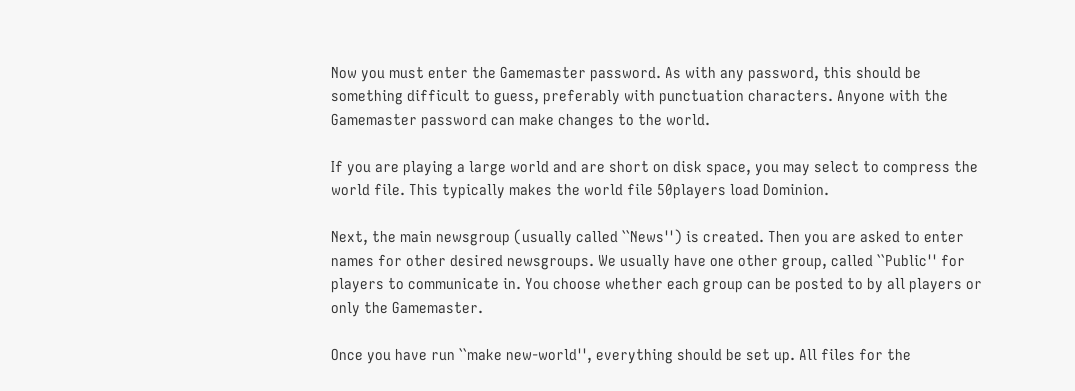Now you must enter the Gamemaster password. As with any password, this should be something difficult to guess, preferably with punctuation characters. Anyone with the Gamemaster password can make changes to the world.

If you are playing a large world and are short on disk space, you may select to compress the world file. This typically makes the world file 50players load Dominion.

Next, the main newsgroup (usually called ``News'') is created. Then you are asked to enter names for other desired newsgroups. We usually have one other group, called ``Public'' for players to communicate in. You choose whether each group can be posted to by all players or only the Gamemaster.

Once you have run ``make new-world'', everything should be set up. All files for the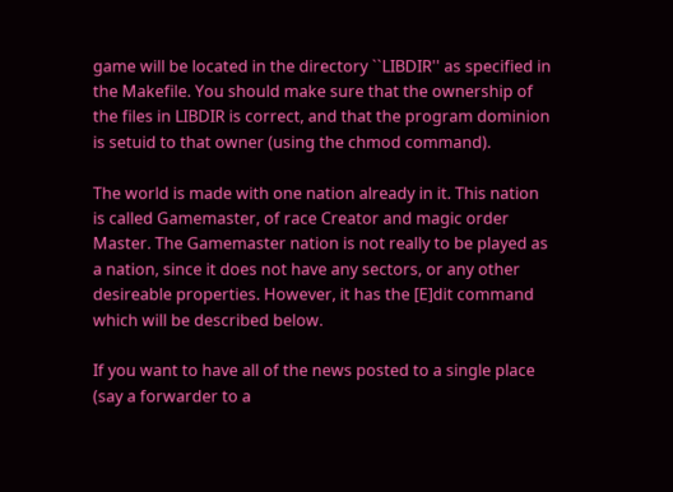game will be located in the directory ``LIBDIR'' as specified in the Makefile. You should make sure that the ownership of the files in LIBDIR is correct, and that the program dominion is setuid to that owner (using the chmod command).

The world is made with one nation already in it. This nation is called Gamemaster, of race Creator and magic order Master. The Gamemaster nation is not really to be played as a nation, since it does not have any sectors, or any other desireable properties. However, it has the [E]dit command which will be described below.

If you want to have all of the news posted to a single place (say a forwarder to a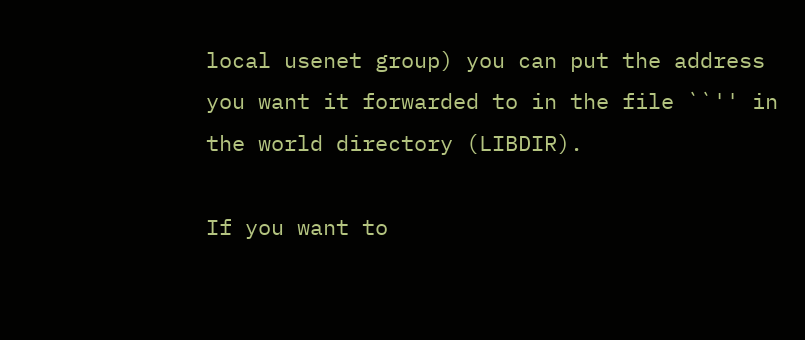local usenet group) you can put the address you want it forwarded to in the file ``'' in the world directory (LIBDIR).

If you want to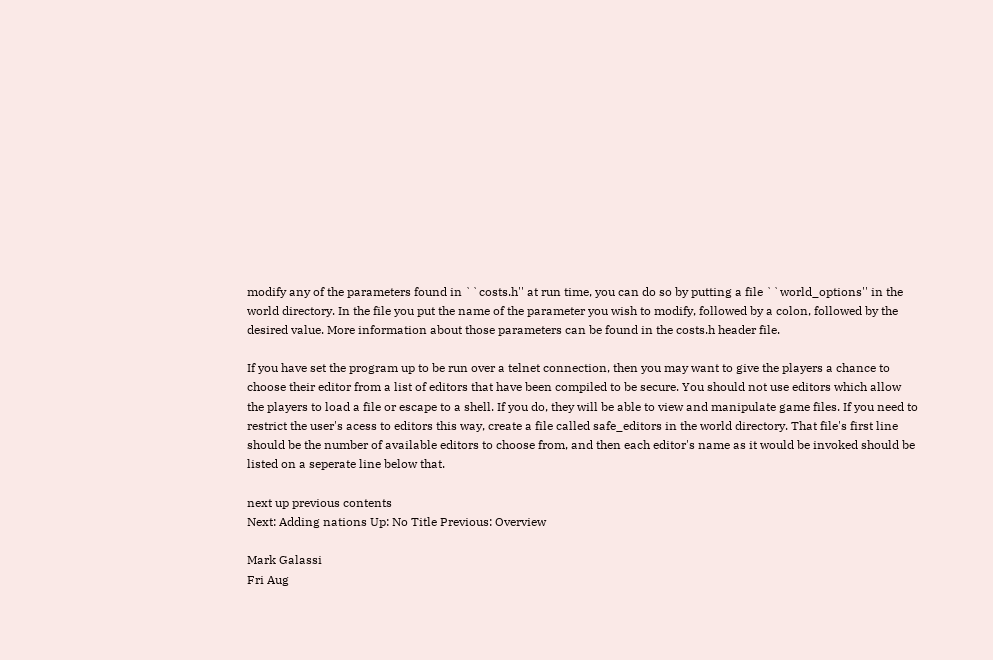modify any of the parameters found in ``costs.h'' at run time, you can do so by putting a file ``world_options'' in the world directory. In the file you put the name of the parameter you wish to modify, followed by a colon, followed by the desired value. More information about those parameters can be found in the costs.h header file.

If you have set the program up to be run over a telnet connection, then you may want to give the players a chance to choose their editor from a list of editors that have been compiled to be secure. You should not use editors which allow the players to load a file or escape to a shell. If you do, they will be able to view and manipulate game files. If you need to restrict the user's acess to editors this way, create a file called safe_editors in the world directory. That file's first line should be the number of available editors to choose from, and then each editor's name as it would be invoked should be listed on a seperate line below that.

next up previous contents
Next: Adding nations Up: No Title Previous: Overview

Mark Galassi
Fri Aug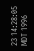23 14:28:05 MDT 1996